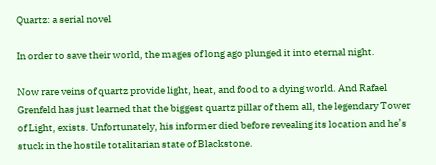Quartz: a serial novel

In order to save their world, the mages of long ago plunged it into eternal night.

Now rare veins of quartz provide light, heat, and food to a dying world. And Rafael Grenfeld has just learned that the biggest quartz pillar of them all, the legendary Tower of Light, exists. Unfortunately, his informer died before revealing its location and he’s stuck in the hostile totalitarian state of Blackstone.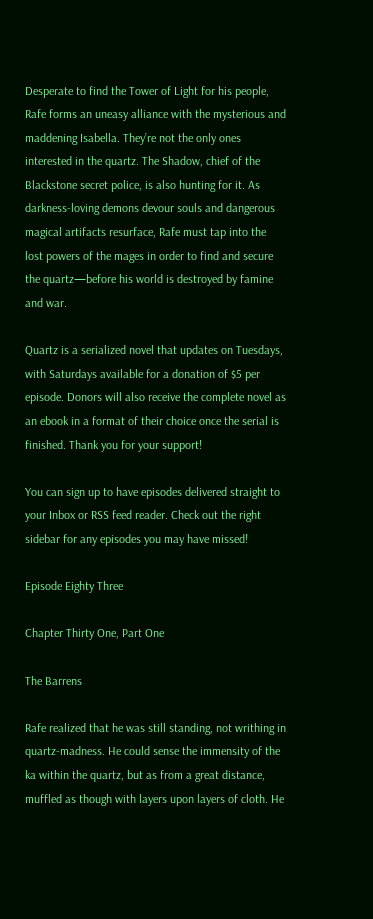Desperate to find the Tower of Light for his people, Rafe forms an uneasy alliance with the mysterious and maddening Isabella. They’re not the only ones interested in the quartz. The Shadow, chief of the Blackstone secret police, is also hunting for it. As darkness-loving demons devour souls and dangerous magical artifacts resurface, Rafe must tap into the lost powers of the mages in order to find and secure the quartz—before his world is destroyed by famine and war.

Quartz is a serialized novel that updates on Tuesdays, with Saturdays available for a donation of $5 per episode. Donors will also receive the complete novel as an ebook in a format of their choice once the serial is finished. Thank you for your support!

You can sign up to have episodes delivered straight to your Inbox or RSS feed reader. Check out the right sidebar for any episodes you may have missed!

Episode Eighty Three

Chapter Thirty One, Part One

The Barrens

Rafe realized that he was still standing, not writhing in quartz-madness. He could sense the immensity of the ka within the quartz, but as from a great distance, muffled as though with layers upon layers of cloth. He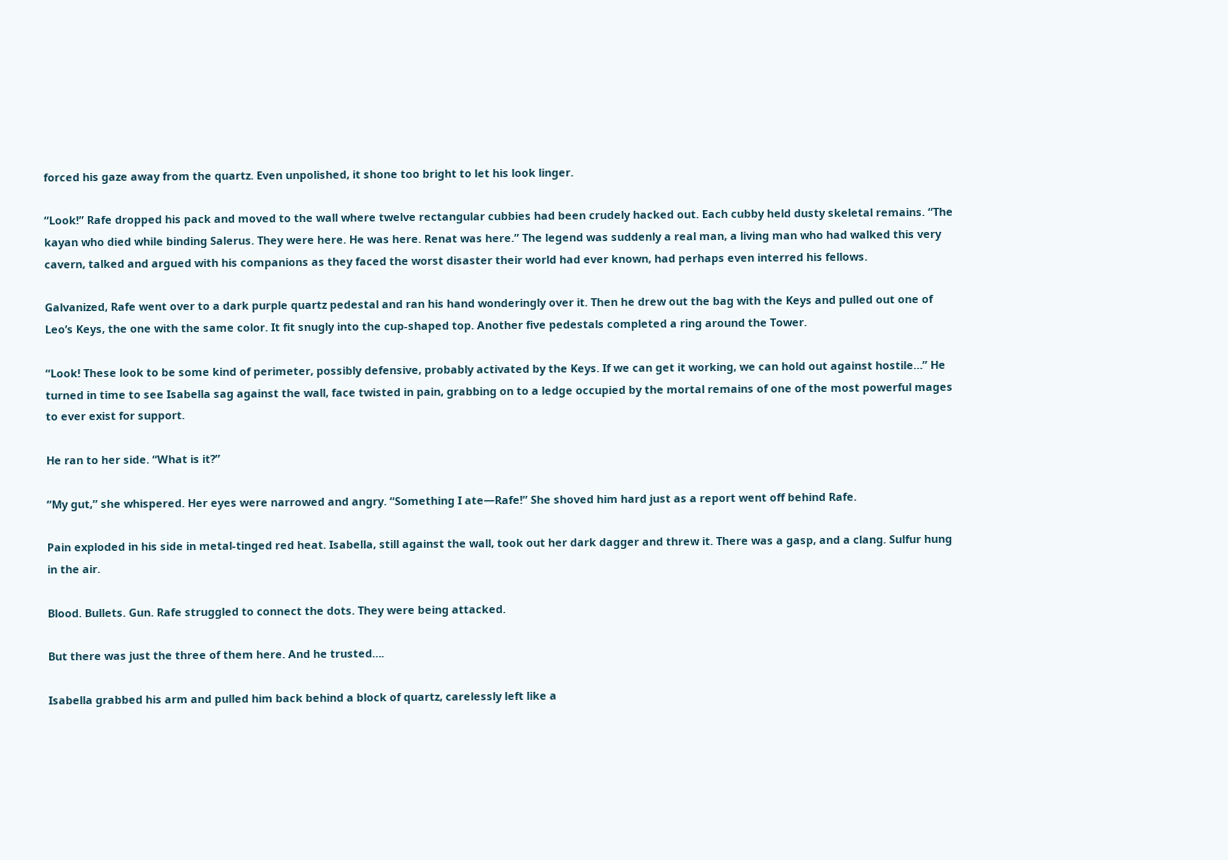forced his gaze away from the quartz. Even unpolished, it shone too bright to let his look linger.

“Look!” Rafe dropped his pack and moved to the wall where twelve rectangular cubbies had been crudely hacked out. Each cubby held dusty skeletal remains. “The kayan who died while binding Salerus. They were here. He was here. Renat was here.” The legend was suddenly a real man, a living man who had walked this very cavern, talked and argued with his companions as they faced the worst disaster their world had ever known, had perhaps even interred his fellows.

Galvanized, Rafe went over to a dark purple quartz pedestal and ran his hand wonderingly over it. Then he drew out the bag with the Keys and pulled out one of Leo’s Keys, the one with the same color. It fit snugly into the cup-shaped top. Another five pedestals completed a ring around the Tower.

“Look! These look to be some kind of perimeter, possibly defensive, probably activated by the Keys. If we can get it working, we can hold out against hostile…” He turned in time to see Isabella sag against the wall, face twisted in pain, grabbing on to a ledge occupied by the mortal remains of one of the most powerful mages to ever exist for support.

He ran to her side. “What is it?”

“My gut,” she whispered. Her eyes were narrowed and angry. “Something I ate—Rafe!” She shoved him hard just as a report went off behind Rafe.

Pain exploded in his side in metal-tinged red heat. Isabella, still against the wall, took out her dark dagger and threw it. There was a gasp, and a clang. Sulfur hung in the air.

Blood. Bullets. Gun. Rafe struggled to connect the dots. They were being attacked.

But there was just the three of them here. And he trusted….

Isabella grabbed his arm and pulled him back behind a block of quartz, carelessly left like a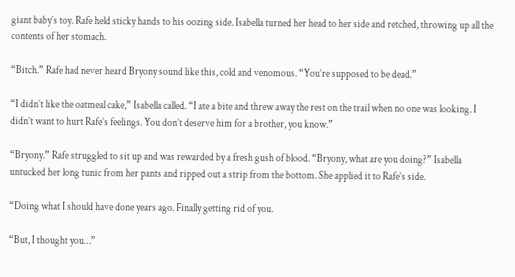giant baby’s toy. Rafe held sticky hands to his oozing side. Isabella turned her head to her side and retched, throwing up all the contents of her stomach.

“Bitch.” Rafe had never heard Bryony sound like this, cold and venomous. “You’re supposed to be dead.”

“I didn’t like the oatmeal cake,” Isabella called. “I ate a bite and threw away the rest on the trail when no one was looking. I didn’t want to hurt Rafe’s feelings. You don’t deserve him for a brother, you know.”

“Bryony.” Rafe struggled to sit up and was rewarded by a fresh gush of blood. “Bryony, what are you doing?” Isabella untucked her long tunic from her pants and ripped out a strip from the bottom. She applied it to Rafe’s side.

“Doing what I should have done years ago. Finally getting rid of you.

“But, I thought you…”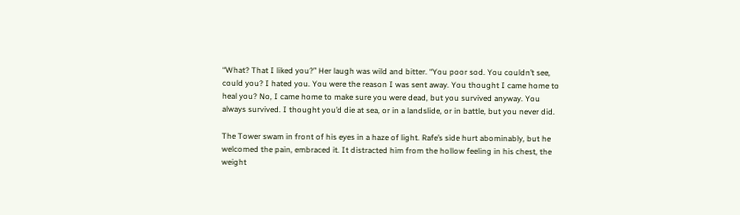“What? That I liked you?” Her laugh was wild and bitter. “You poor sod. You couldn’t see, could you? I hated you. You were the reason I was sent away. You thought I came home to heal you? No, I came home to make sure you were dead, but you survived anyway. You always survived. I thought you’d die at sea, or in a landslide, or in battle, but you never did.

The Tower swam in front of his eyes in a haze of light. Rafe’s side hurt abominably, but he welcomed the pain, embraced it. It distracted him from the hollow feeling in his chest, the weight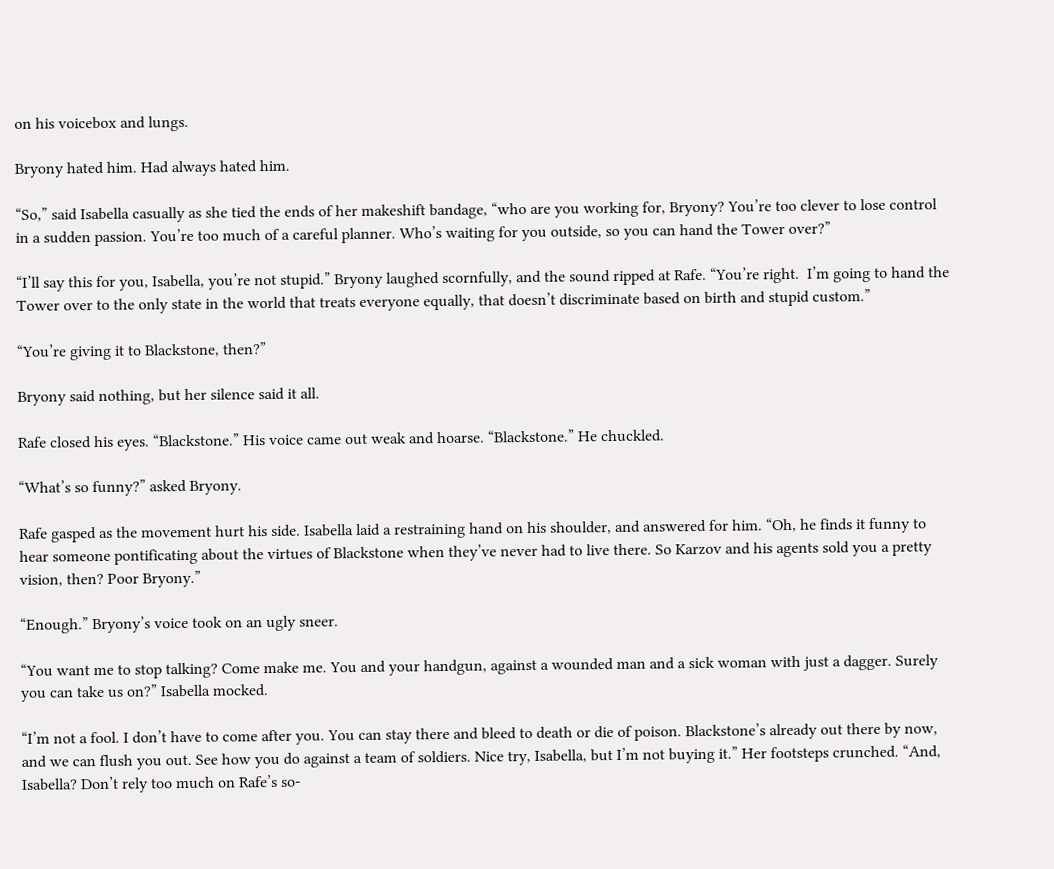on his voicebox and lungs.

Bryony hated him. Had always hated him.

“So,” said Isabella casually as she tied the ends of her makeshift bandage, “who are you working for, Bryony? You’re too clever to lose control in a sudden passion. You’re too much of a careful planner. Who’s waiting for you outside, so you can hand the Tower over?”

“I’ll say this for you, Isabella, you’re not stupid.” Bryony laughed scornfully, and the sound ripped at Rafe. “You’re right.  I’m going to hand the Tower over to the only state in the world that treats everyone equally, that doesn’t discriminate based on birth and stupid custom.”

“You’re giving it to Blackstone, then?”

Bryony said nothing, but her silence said it all.

Rafe closed his eyes. “Blackstone.” His voice came out weak and hoarse. “Blackstone.” He chuckled.

“What’s so funny?” asked Bryony.

Rafe gasped as the movement hurt his side. Isabella laid a restraining hand on his shoulder, and answered for him. “Oh, he finds it funny to hear someone pontificating about the virtues of Blackstone when they’ve never had to live there. So Karzov and his agents sold you a pretty vision, then? Poor Bryony.”

“Enough.” Bryony’s voice took on an ugly sneer.

“You want me to stop talking? Come make me. You and your handgun, against a wounded man and a sick woman with just a dagger. Surely you can take us on?” Isabella mocked.

“I’m not a fool. I don’t have to come after you. You can stay there and bleed to death or die of poison. Blackstone’s already out there by now, and we can flush you out. See how you do against a team of soldiers. Nice try, Isabella, but I’m not buying it.” Her footsteps crunched. “And, Isabella? Don’t rely too much on Rafe’s so-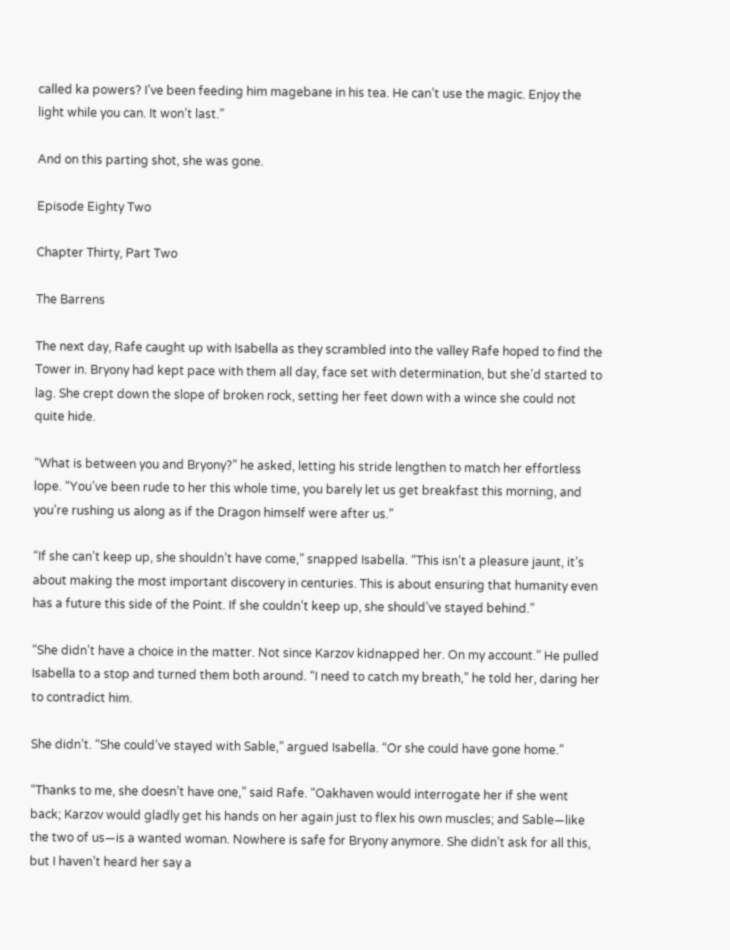called ka powers? I’ve been feeding him magebane in his tea. He can’t use the magic. Enjoy the light while you can. It won’t last.”

And on this parting shot, she was gone.

Episode Eighty Two

Chapter Thirty, Part Two

The Barrens

The next day, Rafe caught up with Isabella as they scrambled into the valley Rafe hoped to find the Tower in. Bryony had kept pace with them all day, face set with determination, but she’d started to lag. She crept down the slope of broken rock, setting her feet down with a wince she could not quite hide.

“What is between you and Bryony?” he asked, letting his stride lengthen to match her effortless lope. “You’ve been rude to her this whole time, you barely let us get breakfast this morning, and you’re rushing us along as if the Dragon himself were after us.”

“If she can’t keep up, she shouldn’t have come,” snapped Isabella. “This isn’t a pleasure jaunt, it’s about making the most important discovery in centuries. This is about ensuring that humanity even has a future this side of the Point. If she couldn’t keep up, she should’ve stayed behind.”

“She didn’t have a choice in the matter. Not since Karzov kidnapped her. On my account.” He pulled Isabella to a stop and turned them both around. “I need to catch my breath,” he told her, daring her to contradict him.

She didn’t. “She could’ve stayed with Sable,” argued Isabella. “Or she could have gone home.”

“Thanks to me, she doesn’t have one,” said Rafe. “Oakhaven would interrogate her if she went back; Karzov would gladly get his hands on her again just to flex his own muscles; and Sable—like the two of us—is a wanted woman. Nowhere is safe for Bryony anymore. She didn’t ask for all this, but I haven’t heard her say a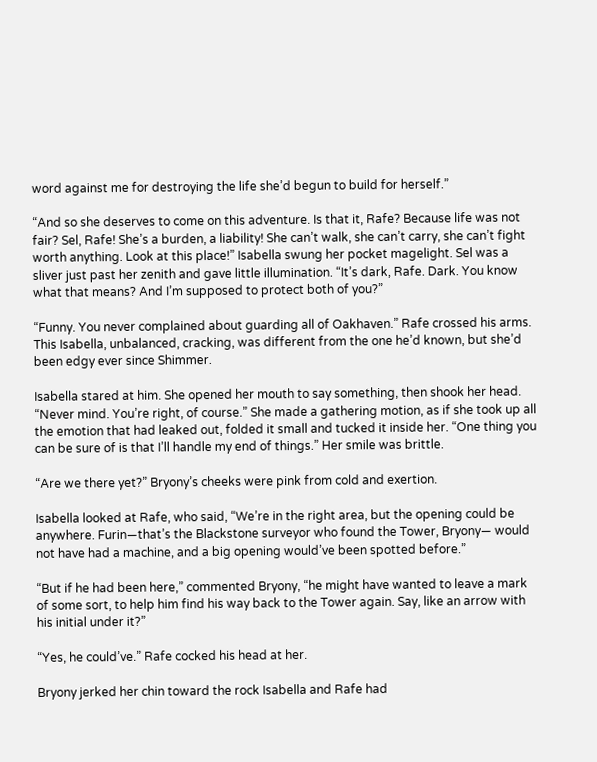word against me for destroying the life she’d begun to build for herself.”

“And so she deserves to come on this adventure. Is that it, Rafe? Because life was not fair? Sel, Rafe! She’s a burden, a liability! She can’t walk, she can’t carry, she can’t fight worth anything. Look at this place!” Isabella swung her pocket magelight. Sel was a sliver just past her zenith and gave little illumination. “It’s dark, Rafe. Dark. You know what that means? And I’m supposed to protect both of you?”

“Funny. You never complained about guarding all of Oakhaven.” Rafe crossed his arms. This Isabella, unbalanced, cracking, was different from the one he’d known, but she’d been edgy ever since Shimmer.

Isabella stared at him. She opened her mouth to say something, then shook her head. “Never mind. You’re right, of course.” She made a gathering motion, as if she took up all the emotion that had leaked out, folded it small and tucked it inside her. “One thing you can be sure of is that I’ll handle my end of things.” Her smile was brittle.

“Are we there yet?” Bryony’s cheeks were pink from cold and exertion.

Isabella looked at Rafe, who said, “We’re in the right area, but the opening could be anywhere. Furin—that’s the Blackstone surveyor who found the Tower, Bryony— would not have had a machine, and a big opening would’ve been spotted before.”

“But if he had been here,” commented Bryony, “he might have wanted to leave a mark of some sort, to help him find his way back to the Tower again. Say, like an arrow with his initial under it?”

“Yes, he could’ve.” Rafe cocked his head at her.

Bryony jerked her chin toward the rock Isabella and Rafe had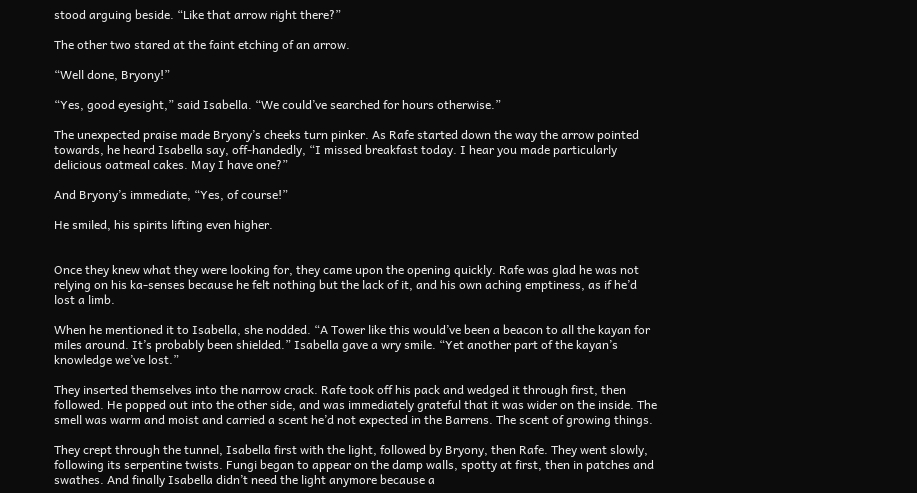stood arguing beside. “Like that arrow right there?”

The other two stared at the faint etching of an arrow.

“Well done, Bryony!”

“Yes, good eyesight,” said Isabella. “We could’ve searched for hours otherwise.”

The unexpected praise made Bryony’s cheeks turn pinker. As Rafe started down the way the arrow pointed towards, he heard Isabella say, off-handedly, “I missed breakfast today. I hear you made particularly delicious oatmeal cakes. May I have one?”

And Bryony’s immediate, “Yes, of course!”

He smiled, his spirits lifting even higher.


Once they knew what they were looking for, they came upon the opening quickly. Rafe was glad he was not relying on his ka-senses because he felt nothing but the lack of it, and his own aching emptiness, as if he’d lost a limb.

When he mentioned it to Isabella, she nodded. “A Tower like this would’ve been a beacon to all the kayan for miles around. It’s probably been shielded.” Isabella gave a wry smile. “Yet another part of the kayan’s knowledge we’ve lost.”

They inserted themselves into the narrow crack. Rafe took off his pack and wedged it through first, then followed. He popped out into the other side, and was immediately grateful that it was wider on the inside. The smell was warm and moist and carried a scent he’d not expected in the Barrens. The scent of growing things.

They crept through the tunnel, Isabella first with the light, followed by Bryony, then Rafe. They went slowly, following its serpentine twists. Fungi began to appear on the damp walls, spotty at first, then in patches and swathes. And finally Isabella didn’t need the light anymore because a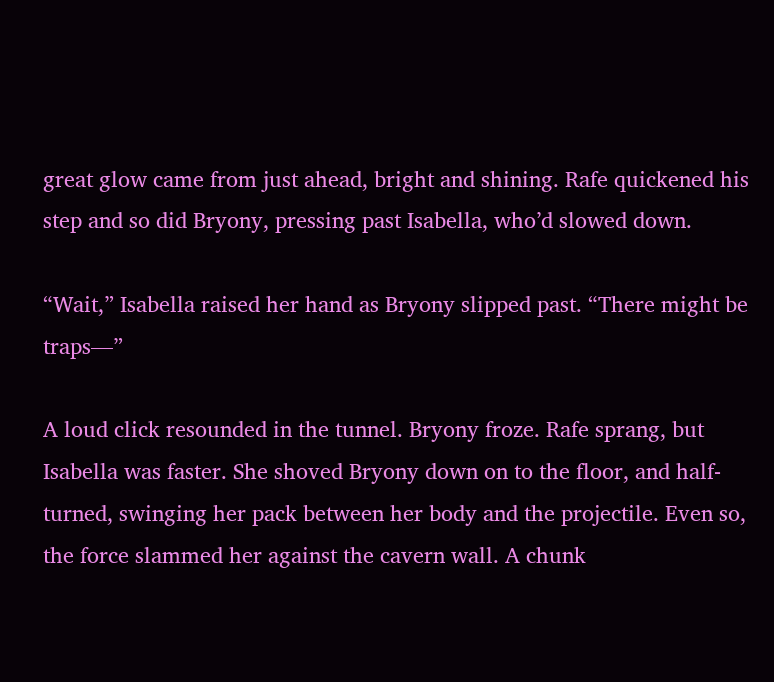great glow came from just ahead, bright and shining. Rafe quickened his step and so did Bryony, pressing past Isabella, who’d slowed down.

“Wait,” Isabella raised her hand as Bryony slipped past. “There might be traps—”

A loud click resounded in the tunnel. Bryony froze. Rafe sprang, but Isabella was faster. She shoved Bryony down on to the floor, and half-turned, swinging her pack between her body and the projectile. Even so, the force slammed her against the cavern wall. A chunk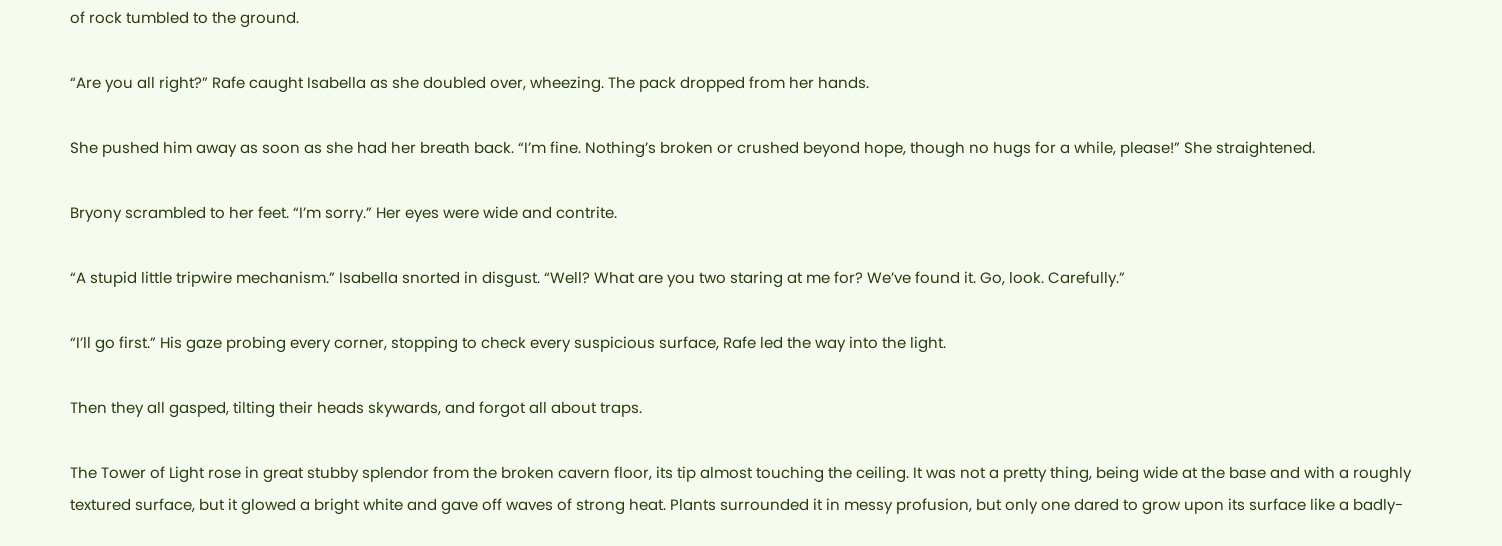of rock tumbled to the ground.

“Are you all right?” Rafe caught Isabella as she doubled over, wheezing. The pack dropped from her hands.

She pushed him away as soon as she had her breath back. “I’m fine. Nothing’s broken or crushed beyond hope, though no hugs for a while, please!” She straightened.

Bryony scrambled to her feet. “I’m sorry.” Her eyes were wide and contrite.

“A stupid little tripwire mechanism.” Isabella snorted in disgust. “Well? What are you two staring at me for? We’ve found it. Go, look. Carefully.”

“I’ll go first.” His gaze probing every corner, stopping to check every suspicious surface, Rafe led the way into the light.

Then they all gasped, tilting their heads skywards, and forgot all about traps.

The Tower of Light rose in great stubby splendor from the broken cavern floor, its tip almost touching the ceiling. It was not a pretty thing, being wide at the base and with a roughly textured surface, but it glowed a bright white and gave off waves of strong heat. Plants surrounded it in messy profusion, but only one dared to grow upon its surface like a badly-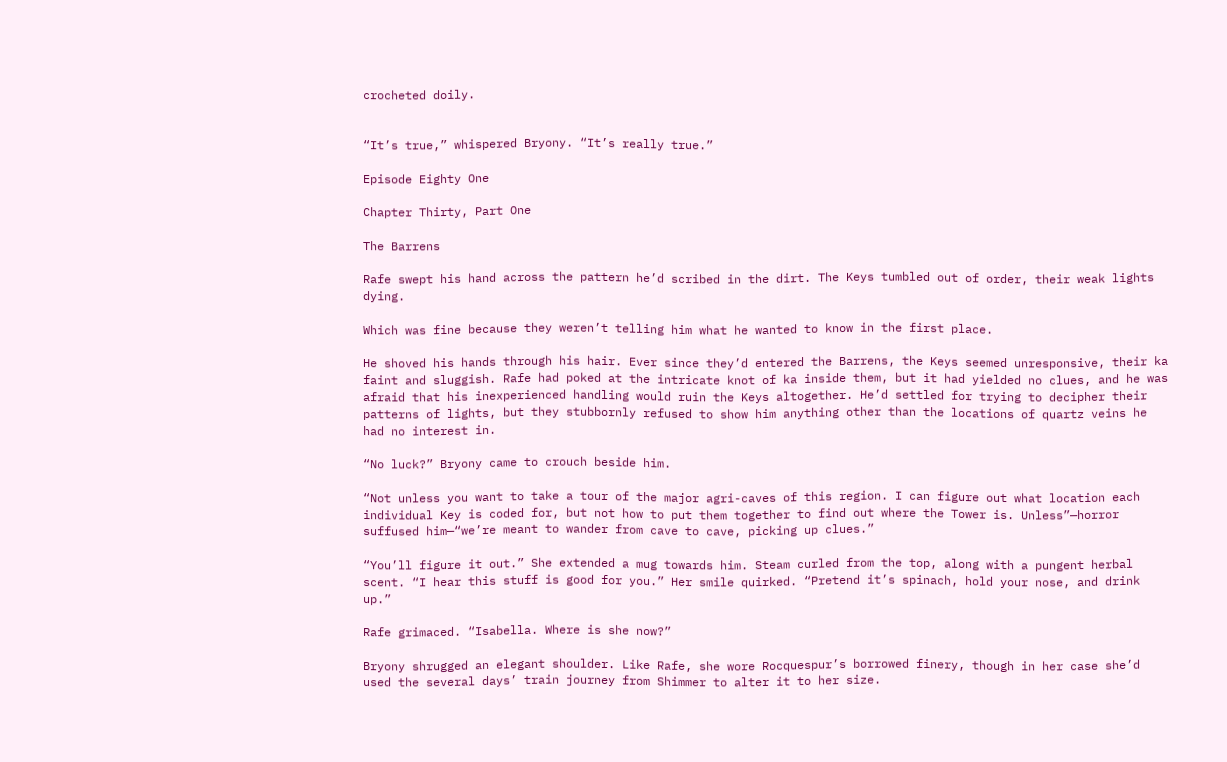crocheted doily.


“It’s true,” whispered Bryony. “It’s really true.”

Episode Eighty One

Chapter Thirty, Part One

The Barrens

Rafe swept his hand across the pattern he’d scribed in the dirt. The Keys tumbled out of order, their weak lights dying.

Which was fine because they weren’t telling him what he wanted to know in the first place.

He shoved his hands through his hair. Ever since they’d entered the Barrens, the Keys seemed unresponsive, their ka faint and sluggish. Rafe had poked at the intricate knot of ka inside them, but it had yielded no clues, and he was afraid that his inexperienced handling would ruin the Keys altogether. He’d settled for trying to decipher their patterns of lights, but they stubbornly refused to show him anything other than the locations of quartz veins he had no interest in.

“No luck?” Bryony came to crouch beside him.

“Not unless you want to take a tour of the major agri-caves of this region. I can figure out what location each individual Key is coded for, but not how to put them together to find out where the Tower is. Unless”—horror suffused him—“we’re meant to wander from cave to cave, picking up clues.”

“You’ll figure it out.” She extended a mug towards him. Steam curled from the top, along with a pungent herbal scent. “I hear this stuff is good for you.” Her smile quirked. “Pretend it’s spinach, hold your nose, and drink up.”

Rafe grimaced. “Isabella. Where is she now?”

Bryony shrugged an elegant shoulder. Like Rafe, she wore Rocquespur’s borrowed finery, though in her case she’d used the several days’ train journey from Shimmer to alter it to her size.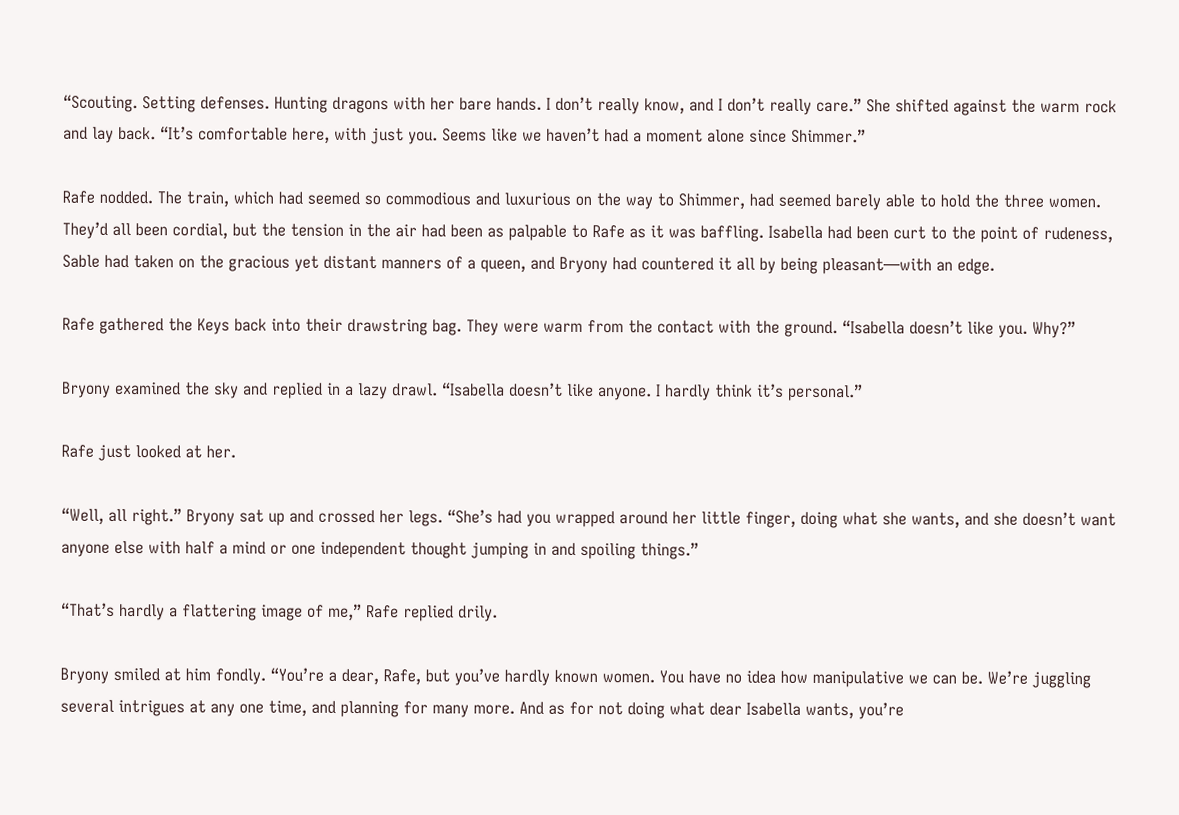“Scouting. Setting defenses. Hunting dragons with her bare hands. I don’t really know, and I don’t really care.” She shifted against the warm rock and lay back. “It’s comfortable here, with just you. Seems like we haven’t had a moment alone since Shimmer.”

Rafe nodded. The train, which had seemed so commodious and luxurious on the way to Shimmer, had seemed barely able to hold the three women. They’d all been cordial, but the tension in the air had been as palpable to Rafe as it was baffling. Isabella had been curt to the point of rudeness, Sable had taken on the gracious yet distant manners of a queen, and Bryony had countered it all by being pleasant—with an edge.

Rafe gathered the Keys back into their drawstring bag. They were warm from the contact with the ground. “Isabella doesn’t like you. Why?”

Bryony examined the sky and replied in a lazy drawl. “Isabella doesn’t like anyone. I hardly think it’s personal.”

Rafe just looked at her.

“Well, all right.” Bryony sat up and crossed her legs. “She’s had you wrapped around her little finger, doing what she wants, and she doesn’t want anyone else with half a mind or one independent thought jumping in and spoiling things.”

“That’s hardly a flattering image of me,” Rafe replied drily.

Bryony smiled at him fondly. “You’re a dear, Rafe, but you’ve hardly known women. You have no idea how manipulative we can be. We’re juggling several intrigues at any one time, and planning for many more. And as for not doing what dear Isabella wants, you’re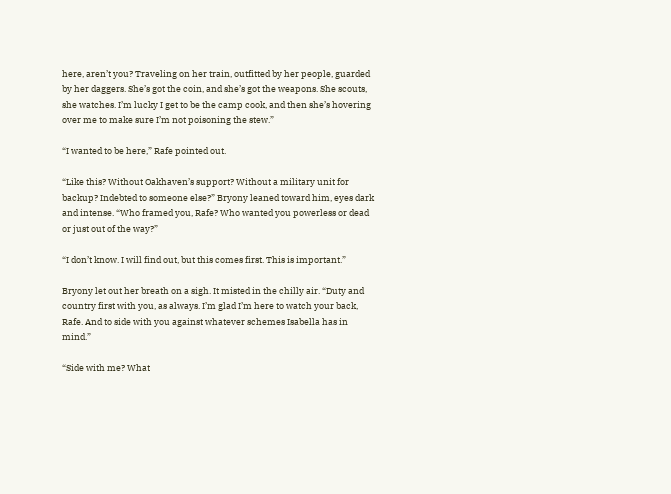here, aren’t you? Traveling on her train, outfitted by her people, guarded by her daggers. She’s got the coin, and she’s got the weapons. She scouts, she watches. I’m lucky I get to be the camp cook, and then she’s hovering over me to make sure I’m not poisoning the stew.”

“I wanted to be here,” Rafe pointed out.

“Like this? Without Oakhaven’s support? Without a military unit for backup? Indebted to someone else?” Bryony leaned toward him, eyes dark and intense. “Who framed you, Rafe? Who wanted you powerless or dead or just out of the way?”

“I don’t know. I will find out, but this comes first. This is important.”

Bryony let out her breath on a sigh. It misted in the chilly air. “Duty and country first with you, as always. I’m glad I’m here to watch your back, Rafe. And to side with you against whatever schemes Isabella has in mind.”

“Side with me? What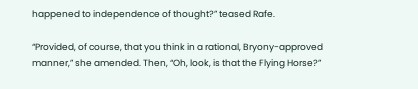happened to independence of thought?” teased Rafe.

“Provided, of course, that you think in a rational, Bryony-approved manner,” she amended. Then, “Oh, look, is that the Flying Horse?”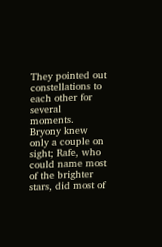They pointed out constellations to each other for several moments. Bryony knew only a couple on sight; Rafe, who could name most of the brighter stars, did most of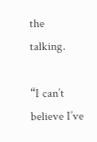the talking.

“I can’t believe I’ve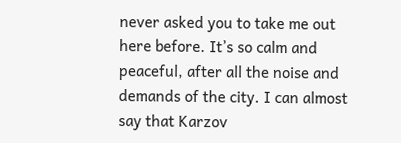never asked you to take me out here before. It’s so calm and peaceful, after all the noise and demands of the city. I can almost say that Karzov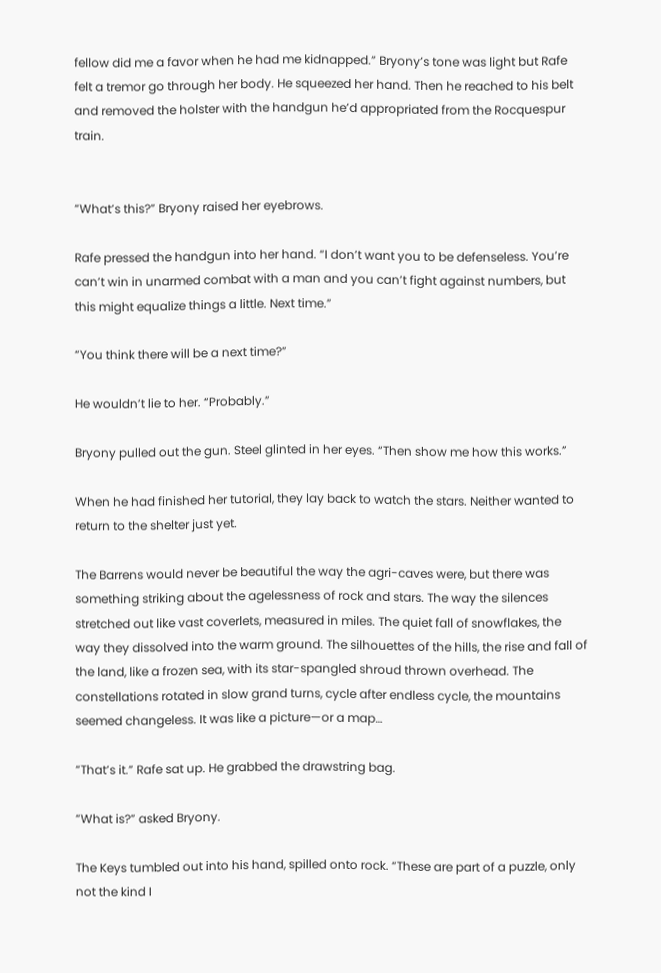fellow did me a favor when he had me kidnapped.” Bryony’s tone was light but Rafe felt a tremor go through her body. He squeezed her hand. Then he reached to his belt and removed the holster with the handgun he’d appropriated from the Rocquespur train.


“What’s this?” Bryony raised her eyebrows.

Rafe pressed the handgun into her hand. “I don’t want you to be defenseless. You’re can’t win in unarmed combat with a man and you can’t fight against numbers, but this might equalize things a little. Next time.”

“You think there will be a next time?”

He wouldn’t lie to her. “Probably.”

Bryony pulled out the gun. Steel glinted in her eyes. “Then show me how this works.”

When he had finished her tutorial, they lay back to watch the stars. Neither wanted to return to the shelter just yet.

The Barrens would never be beautiful the way the agri-caves were, but there was something striking about the agelessness of rock and stars. The way the silences stretched out like vast coverlets, measured in miles. The quiet fall of snowflakes, the way they dissolved into the warm ground. The silhouettes of the hills, the rise and fall of the land, like a frozen sea, with its star-spangled shroud thrown overhead. The constellations rotated in slow grand turns, cycle after endless cycle, the mountains seemed changeless. It was like a picture—or a map…

“That’s it.” Rafe sat up. He grabbed the drawstring bag.

“What is?” asked Bryony.

The Keys tumbled out into his hand, spilled onto rock. “These are part of a puzzle, only not the kind I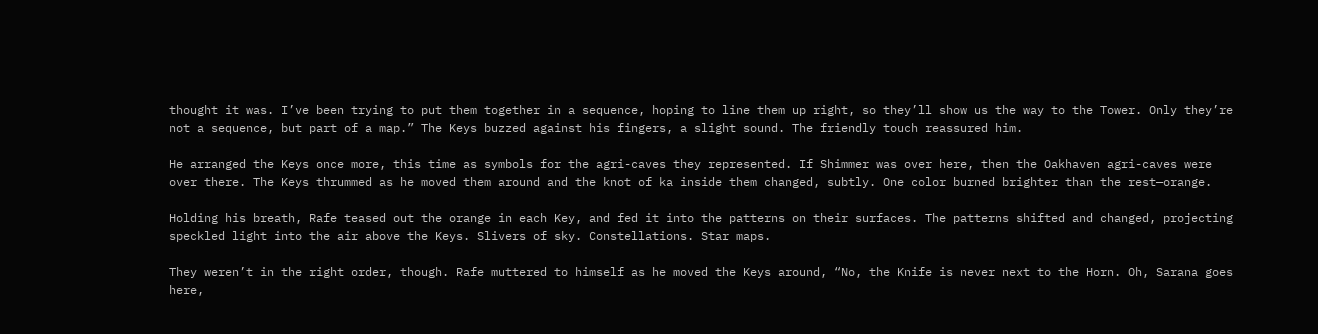thought it was. I’ve been trying to put them together in a sequence, hoping to line them up right, so they’ll show us the way to the Tower. Only they’re not a sequence, but part of a map.” The Keys buzzed against his fingers, a slight sound. The friendly touch reassured him.

He arranged the Keys once more, this time as symbols for the agri-caves they represented. If Shimmer was over here, then the Oakhaven agri-caves were over there. The Keys thrummed as he moved them around and the knot of ka inside them changed, subtly. One color burned brighter than the rest—orange.

Holding his breath, Rafe teased out the orange in each Key, and fed it into the patterns on their surfaces. The patterns shifted and changed, projecting speckled light into the air above the Keys. Slivers of sky. Constellations. Star maps.

They weren’t in the right order, though. Rafe muttered to himself as he moved the Keys around, “No, the Knife is never next to the Horn. Oh, Sarana goes here,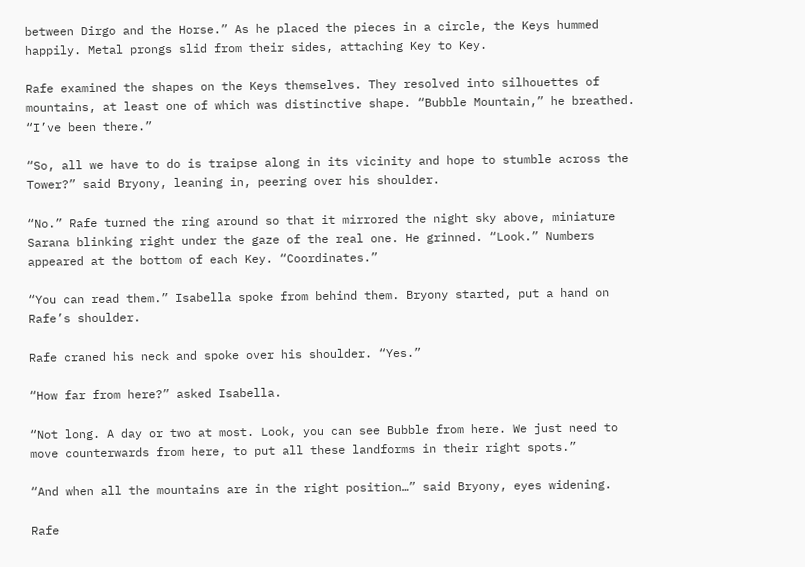between Dirgo and the Horse.” As he placed the pieces in a circle, the Keys hummed happily. Metal prongs slid from their sides, attaching Key to Key.

Rafe examined the shapes on the Keys themselves. They resolved into silhouettes of mountains, at least one of which was distinctive shape. “Bubble Mountain,” he breathed. “I’ve been there.”

“So, all we have to do is traipse along in its vicinity and hope to stumble across the Tower?” said Bryony, leaning in, peering over his shoulder.

“No.” Rafe turned the ring around so that it mirrored the night sky above, miniature Sarana blinking right under the gaze of the real one. He grinned. “Look.” Numbers appeared at the bottom of each Key. “Coordinates.”

“You can read them.” Isabella spoke from behind them. Bryony started, put a hand on Rafe’s shoulder.

Rafe craned his neck and spoke over his shoulder. “Yes.”

“How far from here?” asked Isabella.

“Not long. A day or two at most. Look, you can see Bubble from here. We just need to move counterwards from here, to put all these landforms in their right spots.”

“And when all the mountains are in the right position…” said Bryony, eyes widening.

Rafe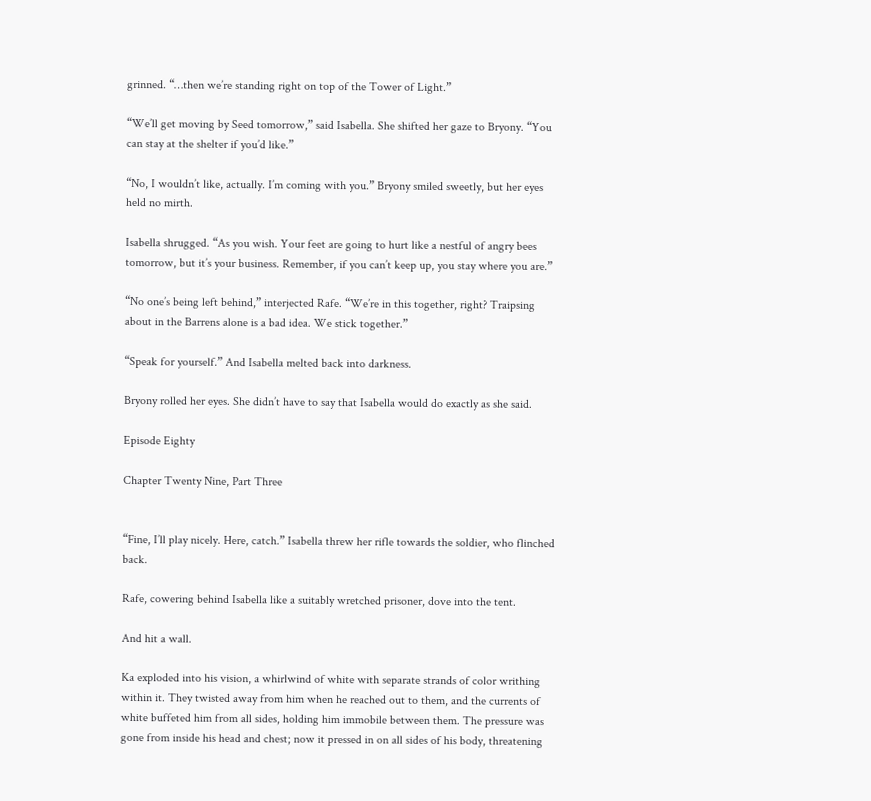grinned. “…then we’re standing right on top of the Tower of Light.”

“We’ll get moving by Seed tomorrow,” said Isabella. She shifted her gaze to Bryony. “You can stay at the shelter if you’d like.”

“No, I wouldn’t like, actually. I’m coming with you.” Bryony smiled sweetly, but her eyes held no mirth.

Isabella shrugged. “As you wish. Your feet are going to hurt like a nestful of angry bees tomorrow, but it’s your business. Remember, if you can’t keep up, you stay where you are.”

“No one’s being left behind,” interjected Rafe. “We’re in this together, right? Traipsing about in the Barrens alone is a bad idea. We stick together.”

“Speak for yourself.” And Isabella melted back into darkness.

Bryony rolled her eyes. She didn’t have to say that Isabella would do exactly as she said.

Episode Eighty

Chapter Twenty Nine, Part Three


“Fine, I’ll play nicely. Here, catch.” Isabella threw her rifle towards the soldier, who flinched back.

Rafe, cowering behind Isabella like a suitably wretched prisoner, dove into the tent.

And hit a wall.

Ka exploded into his vision, a whirlwind of white with separate strands of color writhing within it. They twisted away from him when he reached out to them, and the currents of white buffeted him from all sides, holding him immobile between them. The pressure was gone from inside his head and chest; now it pressed in on all sides of his body, threatening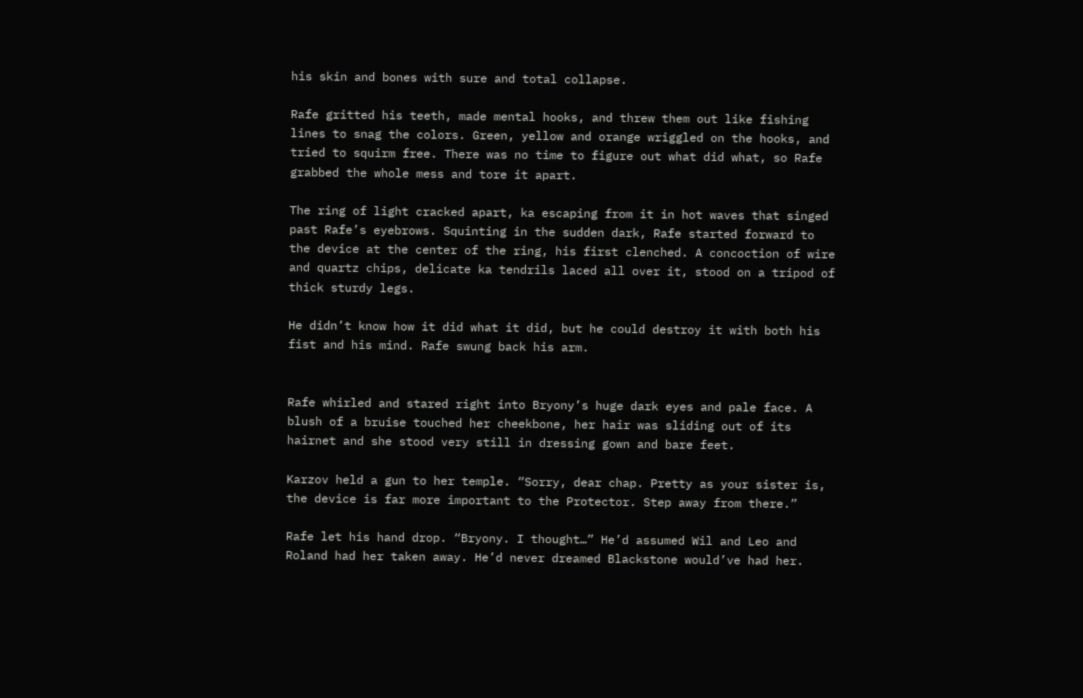his skin and bones with sure and total collapse.

Rafe gritted his teeth, made mental hooks, and threw them out like fishing lines to snag the colors. Green, yellow and orange wriggled on the hooks, and tried to squirm free. There was no time to figure out what did what, so Rafe grabbed the whole mess and tore it apart.

The ring of light cracked apart, ka escaping from it in hot waves that singed past Rafe’s eyebrows. Squinting in the sudden dark, Rafe started forward to the device at the center of the ring, his first clenched. A concoction of wire and quartz chips, delicate ka tendrils laced all over it, stood on a tripod of thick sturdy legs.

He didn’t know how it did what it did, but he could destroy it with both his fist and his mind. Rafe swung back his arm.


Rafe whirled and stared right into Bryony’s huge dark eyes and pale face. A blush of a bruise touched her cheekbone, her hair was sliding out of its hairnet and she stood very still in dressing gown and bare feet.

Karzov held a gun to her temple. “Sorry, dear chap. Pretty as your sister is, the device is far more important to the Protector. Step away from there.”

Rafe let his hand drop. “Bryony. I thought…” He’d assumed Wil and Leo and Roland had her taken away. He’d never dreamed Blackstone would’ve had her.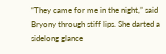“They came for me in the night,” said Bryony through stiff lips. She darted a sidelong glance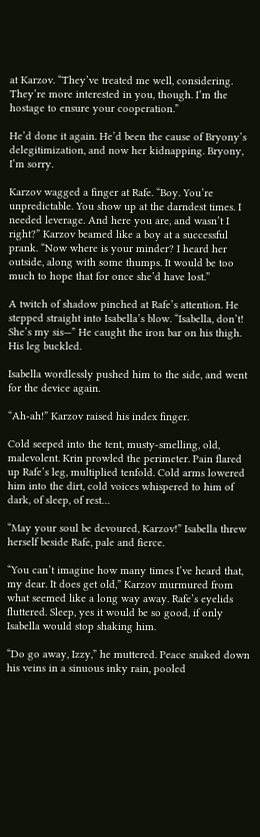at Karzov. “They’ve treated me well, considering. They’re more interested in you, though. I’m the hostage to ensure your cooperation.”

He’d done it again. He’d been the cause of Bryony’s delegitimization, and now her kidnapping. Bryony, I’m sorry.

Karzov wagged a finger at Rafe. “Boy. You’re unpredictable. You show up at the darndest times. I needed leverage. And here you are, and wasn’t I right?” Karzov beamed like a boy at a successful prank. “Now where is your minder? I heard her outside, along with some thumps. It would be too much to hope that for once she’d have lost.”

A twitch of shadow pinched at Rafe’s attention. He stepped straight into Isabella’s blow. “Isabella, don’t! She’s my sis—” He caught the iron bar on his thigh. His leg buckled.

Isabella wordlessly pushed him to the side, and went for the device again.

“Ah-ah!” Karzov raised his index finger.

Cold seeped into the tent, musty-smelling, old, malevolent. Krin prowled the perimeter. Pain flared up Rafe’s leg, multiplied tenfold. Cold arms lowered him into the dirt, cold voices whispered to him of dark, of sleep, of rest…

“May your soul be devoured, Karzov!” Isabella threw herself beside Rafe, pale and fierce.

“You can’t imagine how many times I’ve heard that, my dear. It does get old,” Karzov murmured from what seemed like a long way away. Rafe’s eyelids fluttered. Sleep, yes it would be so good, if only Isabella would stop shaking him.

“Do go away, Izzy,” he muttered. Peace snaked down his veins in a sinuous inky rain, pooled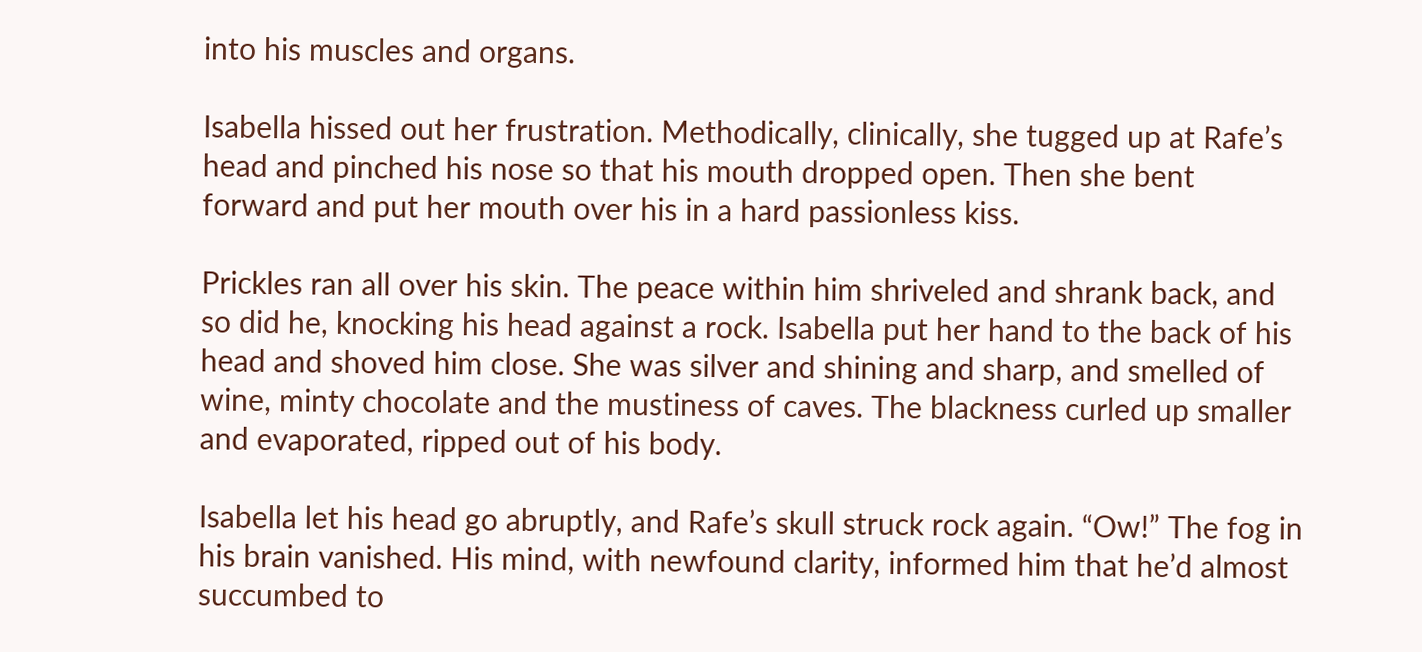into his muscles and organs.

Isabella hissed out her frustration. Methodically, clinically, she tugged up at Rafe’s head and pinched his nose so that his mouth dropped open. Then she bent forward and put her mouth over his in a hard passionless kiss.

Prickles ran all over his skin. The peace within him shriveled and shrank back, and so did he, knocking his head against a rock. Isabella put her hand to the back of his head and shoved him close. She was silver and shining and sharp, and smelled of wine, minty chocolate and the mustiness of caves. The blackness curled up smaller and evaporated, ripped out of his body.

Isabella let his head go abruptly, and Rafe’s skull struck rock again. “Ow!” The fog in his brain vanished. His mind, with newfound clarity, informed him that he’d almost succumbed to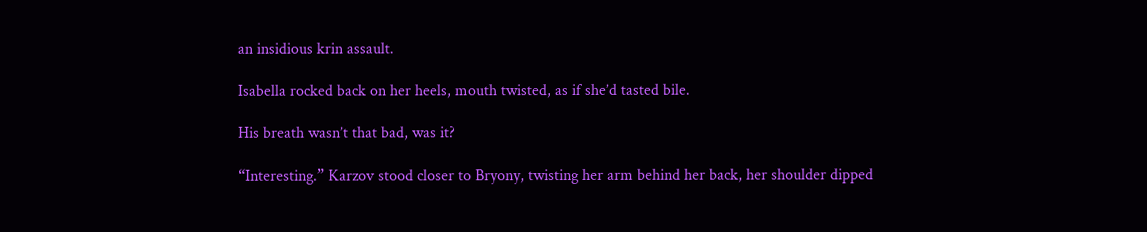an insidious krin assault.

Isabella rocked back on her heels, mouth twisted, as if she’d tasted bile.

His breath wasn’t that bad, was it?

“Interesting.” Karzov stood closer to Bryony, twisting her arm behind her back, her shoulder dipped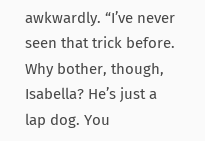awkwardly. “I’ve never seen that trick before. Why bother, though, Isabella? He’s just a lap dog. You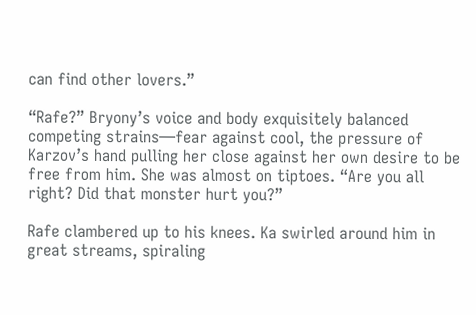can find other lovers.”

“Rafe?” Bryony’s voice and body exquisitely balanced competing strains—fear against cool, the pressure of Karzov’s hand pulling her close against her own desire to be free from him. She was almost on tiptoes. “Are you all right? Did that monster hurt you?”

Rafe clambered up to his knees. Ka swirled around him in great streams, spiraling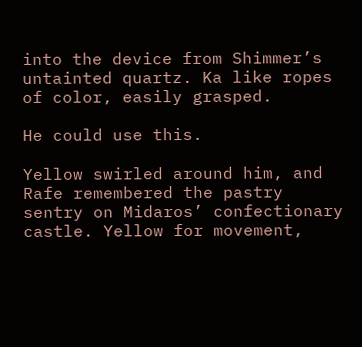into the device from Shimmer’s untainted quartz. Ka like ropes of color, easily grasped.

He could use this.

Yellow swirled around him, and Rafe remembered the pastry sentry on Midaros’ confectionary castle. Yellow for movement,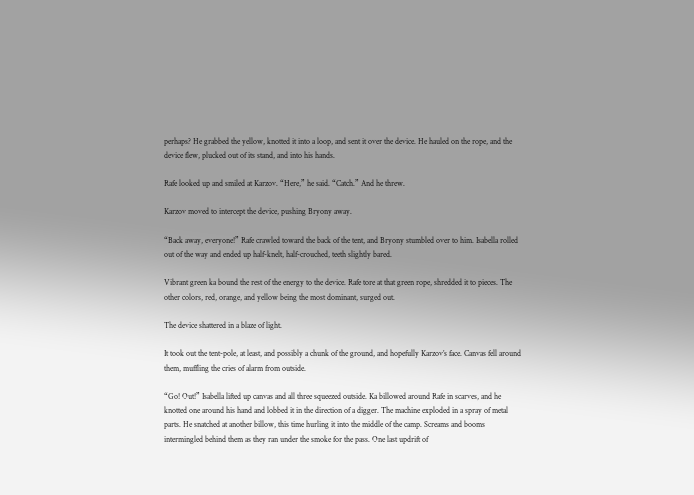perhaps? He grabbed the yellow, knotted it into a loop, and sent it over the device. He hauled on the rope, and the device flew, plucked out of its stand, and into his hands.

Rafe looked up and smiled at Karzov. “Here,” he said. “Catch.” And he threw.

Karzov moved to intercept the device, pushing Bryony away.

“Back away, everyone!” Rafe crawled toward the back of the tent, and Bryony stumbled over to him. Isabella rolled out of the way and ended up half-knelt, half-crouched, teeth slightly bared.

Vibrant green ka bound the rest of the energy to the device. Rafe tore at that green rope, shredded it to pieces. The other colors, red, orange, and yellow being the most dominant, surged out.

The device shattered in a blaze of light.

It took out the tent-pole, at least, and possibly a chunk of the ground, and hopefully Karzov’s face. Canvas fell around them, muffling the cries of alarm from outside.

“Go! Out!” Isabella lifted up canvas and all three squeezed outside. Ka billowed around Rafe in scarves, and he knotted one around his hand and lobbed it in the direction of a digger. The machine exploded in a spray of metal parts. He snatched at another billow, this time hurling it into the middle of the camp. Screams and booms intermingled behind them as they ran under the smoke for the pass. One last updrift of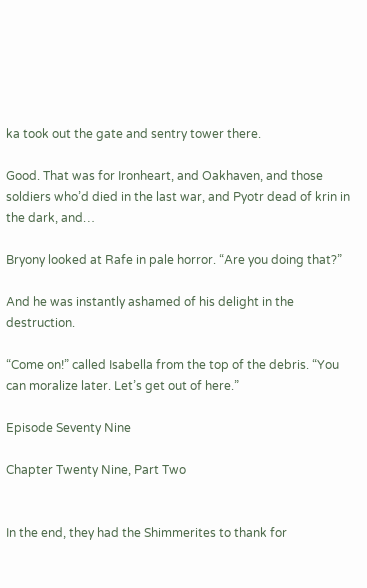ka took out the gate and sentry tower there.

Good. That was for Ironheart, and Oakhaven, and those soldiers who’d died in the last war, and Pyotr dead of krin in the dark, and…

Bryony looked at Rafe in pale horror. “Are you doing that?”

And he was instantly ashamed of his delight in the destruction.

“Come on!” called Isabella from the top of the debris. “You can moralize later. Let’s get out of here.”

Episode Seventy Nine

Chapter Twenty Nine, Part Two


In the end, they had the Shimmerites to thank for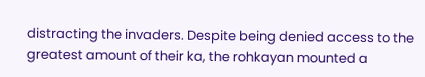distracting the invaders. Despite being denied access to the greatest amount of their ka, the rohkayan mounted a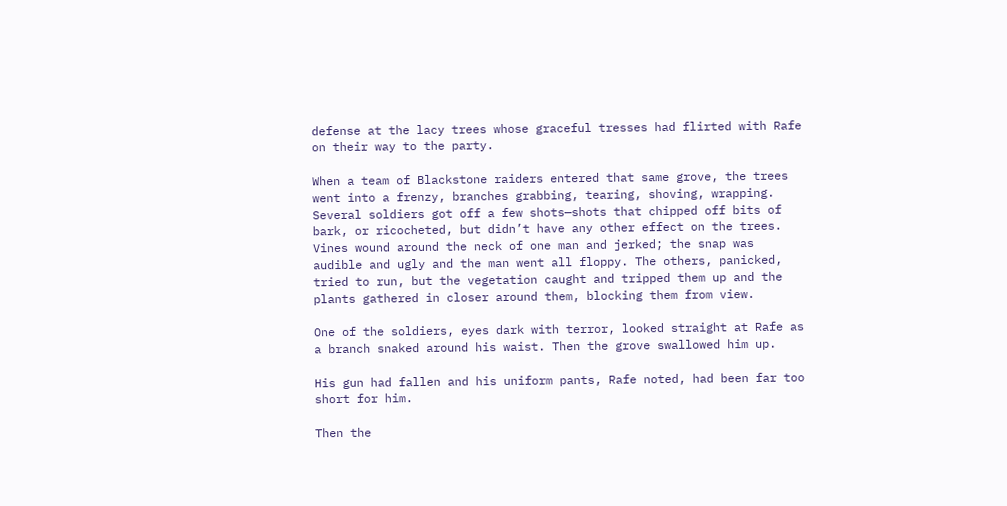defense at the lacy trees whose graceful tresses had flirted with Rafe on their way to the party.

When a team of Blackstone raiders entered that same grove, the trees went into a frenzy, branches grabbing, tearing, shoving, wrapping. Several soldiers got off a few shots—shots that chipped off bits of bark, or ricocheted, but didn’t have any other effect on the trees. Vines wound around the neck of one man and jerked; the snap was audible and ugly and the man went all floppy. The others, panicked, tried to run, but the vegetation caught and tripped them up and the plants gathered in closer around them, blocking them from view.

One of the soldiers, eyes dark with terror, looked straight at Rafe as a branch snaked around his waist. Then the grove swallowed him up.

His gun had fallen and his uniform pants, Rafe noted, had been far too short for him.

Then the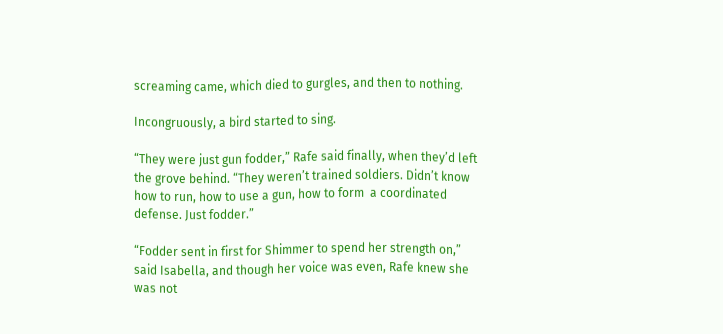screaming came, which died to gurgles, and then to nothing.

Incongruously, a bird started to sing.

“They were just gun fodder,” Rafe said finally, when they’d left the grove behind. “They weren’t trained soldiers. Didn’t know how to run, how to use a gun, how to form  a coordinated defense. Just fodder.”

“Fodder sent in first for Shimmer to spend her strength on,” said Isabella, and though her voice was even, Rafe knew she was not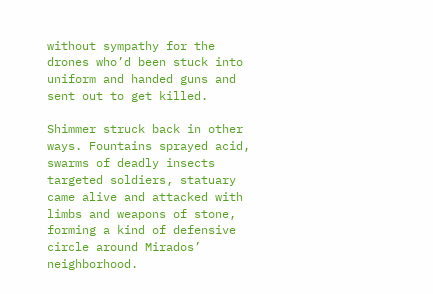without sympathy for the drones who’d been stuck into uniform and handed guns and sent out to get killed.

Shimmer struck back in other ways. Fountains sprayed acid, swarms of deadly insects targeted soldiers, statuary came alive and attacked with limbs and weapons of stone, forming a kind of defensive circle around Mirados’ neighborhood.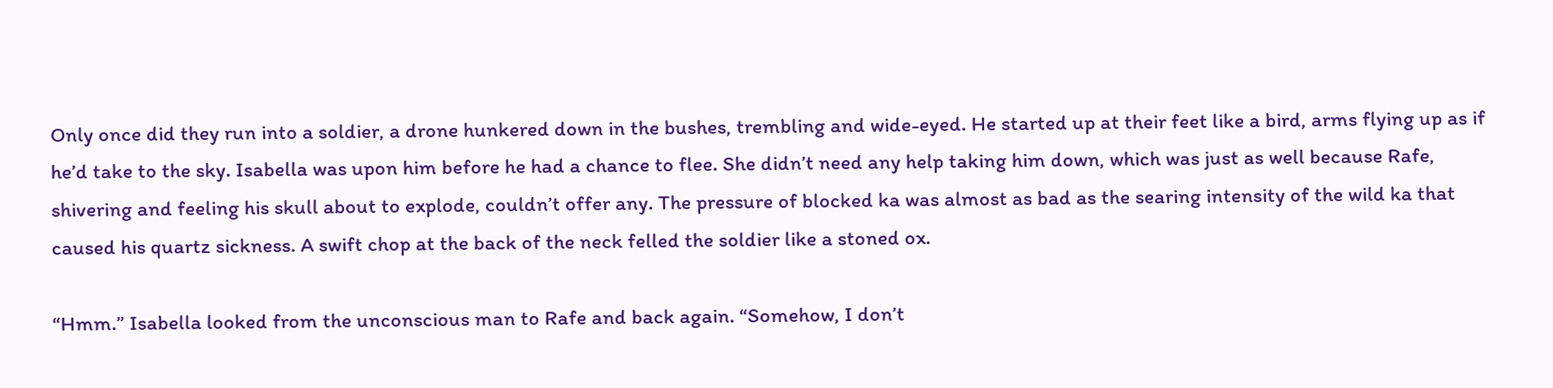Only once did they run into a soldier, a drone hunkered down in the bushes, trembling and wide-eyed. He started up at their feet like a bird, arms flying up as if he’d take to the sky. Isabella was upon him before he had a chance to flee. She didn’t need any help taking him down, which was just as well because Rafe, shivering and feeling his skull about to explode, couldn’t offer any. The pressure of blocked ka was almost as bad as the searing intensity of the wild ka that caused his quartz sickness. A swift chop at the back of the neck felled the soldier like a stoned ox.

“Hmm.” Isabella looked from the unconscious man to Rafe and back again. “Somehow, I don’t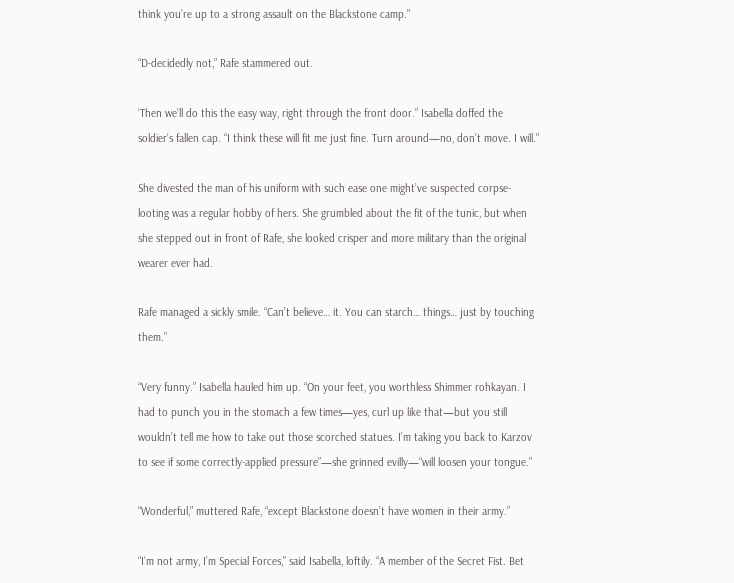think you’re up to a strong assault on the Blackstone camp.”

“D-decidedly not,” Rafe stammered out.

‘Then we’ll do this the easy way, right through the front door.” Isabella doffed the soldier’s fallen cap. “I think these will fit me just fine. Turn around—no, don’t move. I will.”

She divested the man of his uniform with such ease one might’ve suspected corpse-looting was a regular hobby of hers. She grumbled about the fit of the tunic, but when she stepped out in front of Rafe, she looked crisper and more military than the original wearer ever had.

Rafe managed a sickly smile. “Can’t believe… it. You can starch… things… just by touching them.”

“Very funny.” Isabella hauled him up. “On your feet, you worthless Shimmer rohkayan. I had to punch you in the stomach a few times—yes, curl up like that—but you still wouldn’t tell me how to take out those scorched statues. I’m taking you back to Karzov to see if some correctly-applied pressure”—she grinned evilly—“will loosen your tongue.”

“Wonderful,” muttered Rafe, “except Blackstone doesn’t have women in their army.”

“I’m not army, I’m Special Forces,” said Isabella, loftily. “A member of the Secret Fist. Bet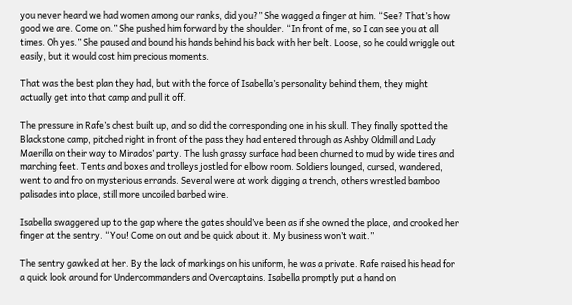you never heard we had women among our ranks, did you?” She wagged a finger at him. “See? That’s how good we are. Come on.” She pushed him forward by the shoulder. “In front of me, so I can see you at all times. Oh yes.” She paused and bound his hands behind his back with her belt. Loose, so he could wriggle out easily, but it would cost him precious moments.

That was the best plan they had, but with the force of Isabella’s personality behind them, they might actually get into that camp and pull it off.

The pressure in Rafe’s chest built up, and so did the corresponding one in his skull. They finally spotted the Blackstone camp, pitched right in front of the pass they had entered through as Ashby Oldmill and Lady Maerilla on their way to Mirados’ party. The lush grassy surface had been churned to mud by wide tires and marching feet. Tents and boxes and trolleys jostled for elbow room. Soldiers lounged, cursed, wandered, went to and fro on mysterious errands. Several were at work digging a trench, others wrestled bamboo palisades into place, still more uncoiled barbed wire.

Isabella swaggered up to the gap where the gates should’ve been as if she owned the place, and crooked her finger at the sentry. “You! Come on out and be quick about it. My business won’t wait.”

The sentry gawked at her. By the lack of markings on his uniform, he was a private. Rafe raised his head for a quick look around for Undercommanders and Overcaptains. Isabella promptly put a hand on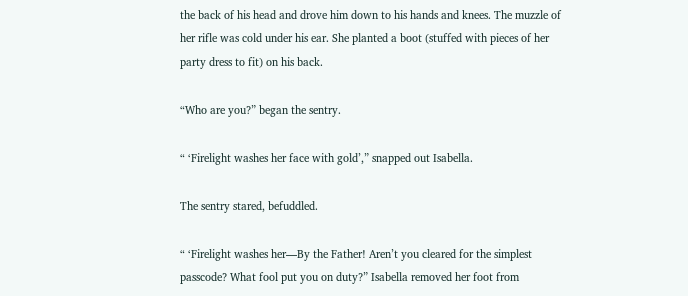the back of his head and drove him down to his hands and knees. The muzzle of her rifle was cold under his ear. She planted a boot (stuffed with pieces of her party dress to fit) on his back.

“Who are you?” began the sentry.

“ ‘Firelight washes her face with gold’,” snapped out Isabella.

The sentry stared, befuddled.

“ ‘Firelight washes her—By the Father! Aren’t you cleared for the simplest passcode? What fool put you on duty?” Isabella removed her foot from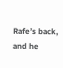Rafe’s back, and he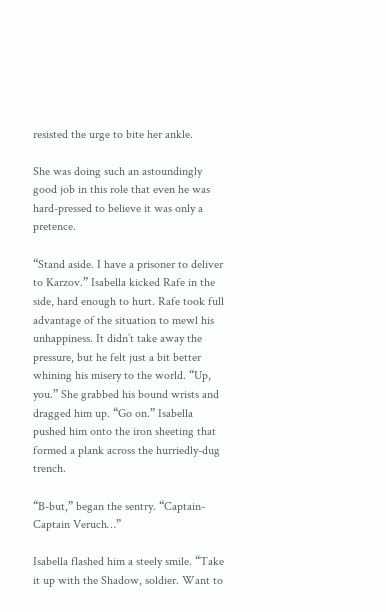resisted the urge to bite her ankle.

She was doing such an astoundingly good job in this role that even he was hard-pressed to believe it was only a pretence.

“Stand aside. I have a prisoner to deliver to Karzov.” Isabella kicked Rafe in the side, hard enough to hurt. Rafe took full advantage of the situation to mewl his unhappiness. It didn’t take away the pressure, but he felt just a bit better whining his misery to the world. “Up, you.” She grabbed his bound wrists and dragged him up. “Go on.” Isabella pushed him onto the iron sheeting that formed a plank across the hurriedly-dug trench.

“B-but,” began the sentry. “Captain-Captain Veruch…”

Isabella flashed him a steely smile. “Take it up with the Shadow, soldier. Want to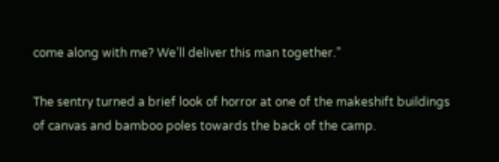come along with me? We’ll deliver this man together.”

The sentry turned a brief look of horror at one of the makeshift buildings of canvas and bamboo poles towards the back of the camp.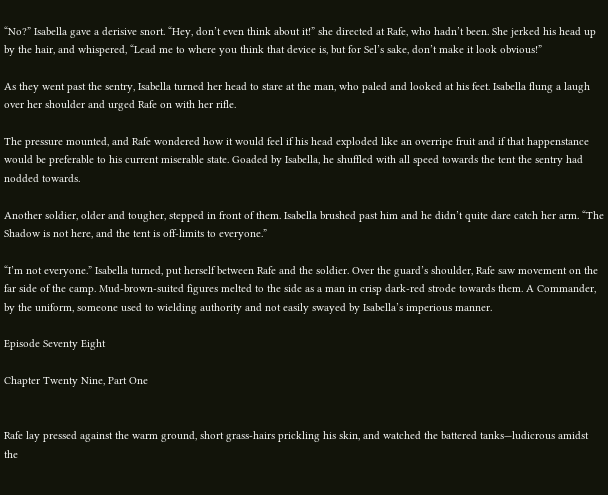“No?” Isabella gave a derisive snort. “Hey, don’t even think about it!” she directed at Rafe, who hadn’t been. She jerked his head up by the hair, and whispered, “Lead me to where you think that device is, but for Sel’s sake, don’t make it look obvious!”

As they went past the sentry, Isabella turned her head to stare at the man, who paled and looked at his feet. Isabella flung a laugh over her shoulder and urged Rafe on with her rifle.

The pressure mounted, and Rafe wondered how it would feel if his head exploded like an overripe fruit and if that happenstance would be preferable to his current miserable state. Goaded by Isabella, he shuffled with all speed towards the tent the sentry had nodded towards.

Another soldier, older and tougher, stepped in front of them. Isabella brushed past him and he didn’t quite dare catch her arm. “The Shadow is not here, and the tent is off-limits to everyone.”

“I’m not everyone.” Isabella turned, put herself between Rafe and the soldier. Over the guard’s shoulder, Rafe saw movement on the far side of the camp. Mud-brown-suited figures melted to the side as a man in crisp dark-red strode towards them. A Commander, by the uniform, someone used to wielding authority and not easily swayed by Isabella’s imperious manner.

Episode Seventy Eight

Chapter Twenty Nine, Part One


Rafe lay pressed against the warm ground, short grass-hairs prickling his skin, and watched the battered tanks—ludicrous amidst the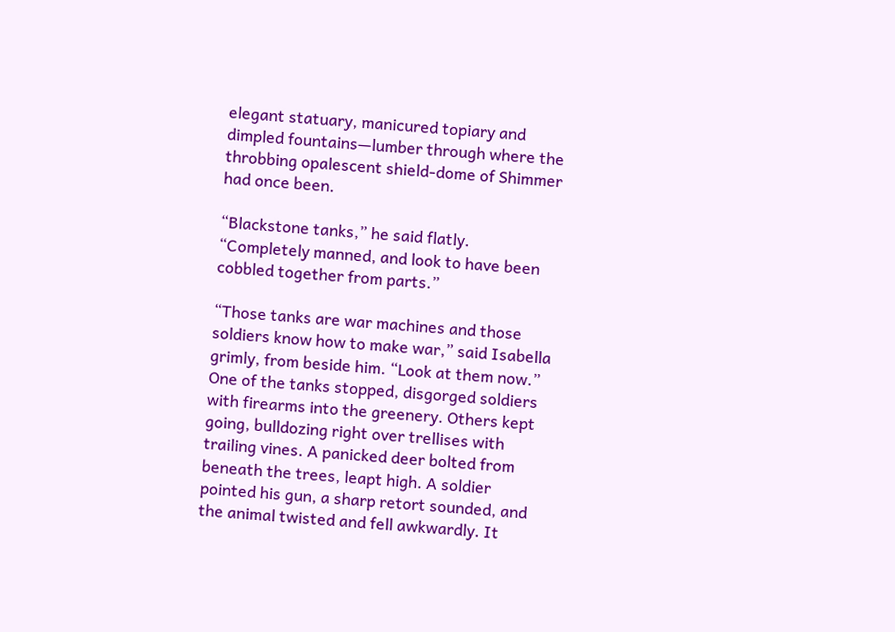elegant statuary, manicured topiary and dimpled fountains—lumber through where the throbbing opalescent shield-dome of Shimmer had once been.

“Blackstone tanks,” he said flatly. “Completely manned, and look to have been cobbled together from parts.”

“Those tanks are war machines and those soldiers know how to make war,” said Isabella grimly, from beside him. “Look at them now.” One of the tanks stopped, disgorged soldiers with firearms into the greenery. Others kept going, bulldozing right over trellises with trailing vines. A panicked deer bolted from beneath the trees, leapt high. A soldier pointed his gun, a sharp retort sounded, and the animal twisted and fell awkwardly. It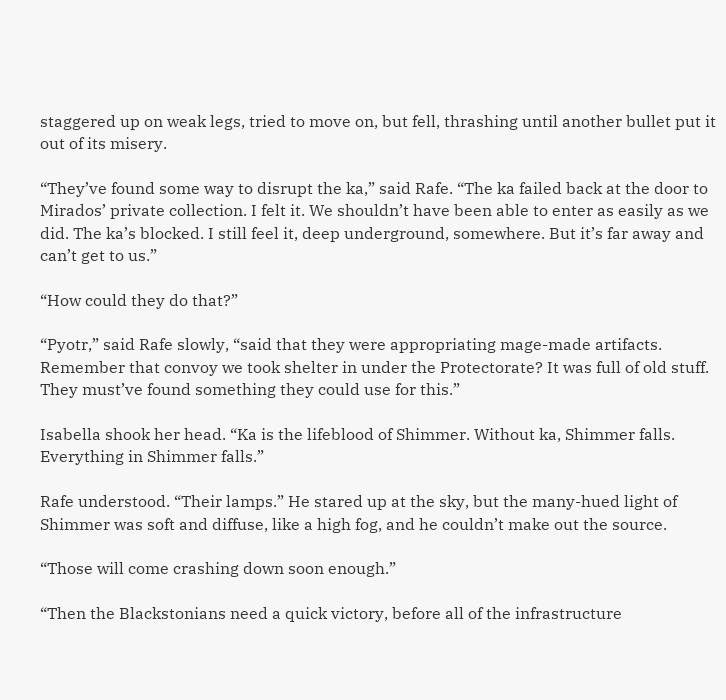staggered up on weak legs, tried to move on, but fell, thrashing until another bullet put it out of its misery.

“They’ve found some way to disrupt the ka,” said Rafe. “The ka failed back at the door to Mirados’ private collection. I felt it. We shouldn’t have been able to enter as easily as we did. The ka’s blocked. I still feel it, deep underground, somewhere. But it’s far away and can’t get to us.”

“How could they do that?”

“Pyotr,” said Rafe slowly, “said that they were appropriating mage-made artifacts. Remember that convoy we took shelter in under the Protectorate? It was full of old stuff. They must’ve found something they could use for this.”

Isabella shook her head. “Ka is the lifeblood of Shimmer. Without ka, Shimmer falls. Everything in Shimmer falls.”

Rafe understood. “Their lamps.” He stared up at the sky, but the many-hued light of Shimmer was soft and diffuse, like a high fog, and he couldn’t make out the source.

“Those will come crashing down soon enough.”

“Then the Blackstonians need a quick victory, before all of the infrastructure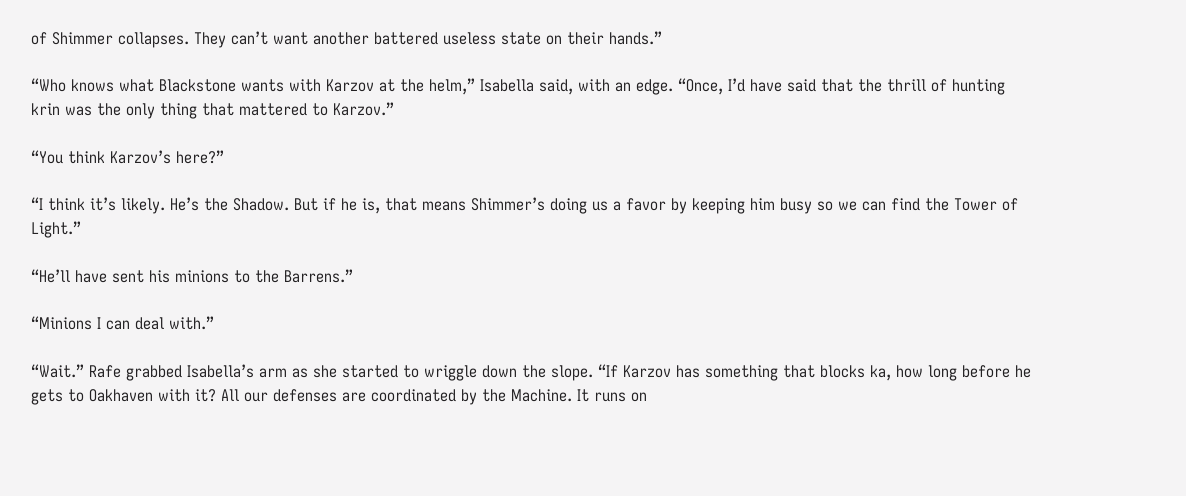of Shimmer collapses. They can’t want another battered useless state on their hands.”

“Who knows what Blackstone wants with Karzov at the helm,” Isabella said, with an edge. “Once, I’d have said that the thrill of hunting krin was the only thing that mattered to Karzov.”

“You think Karzov’s here?”

“I think it’s likely. He’s the Shadow. But if he is, that means Shimmer’s doing us a favor by keeping him busy so we can find the Tower of Light.”

“He’ll have sent his minions to the Barrens.”

“Minions I can deal with.”

“Wait.” Rafe grabbed Isabella’s arm as she started to wriggle down the slope. “If Karzov has something that blocks ka, how long before he gets to Oakhaven with it? All our defenses are coordinated by the Machine. It runs on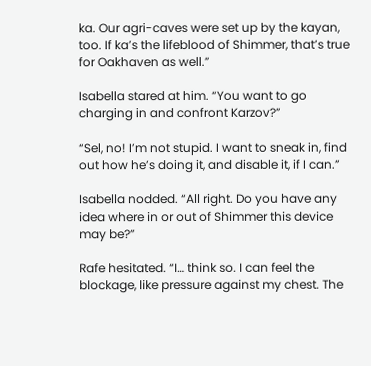ka. Our agri-caves were set up by the kayan, too. If ka’s the lifeblood of Shimmer, that’s true for Oakhaven as well.”

Isabella stared at him. “You want to go charging in and confront Karzov?”

“Sel, no! I’m not stupid. I want to sneak in, find out how he’s doing it, and disable it, if I can.”

Isabella nodded. “All right. Do you have any idea where in or out of Shimmer this device may be?”

Rafe hesitated. “I… think so. I can feel the blockage, like pressure against my chest. The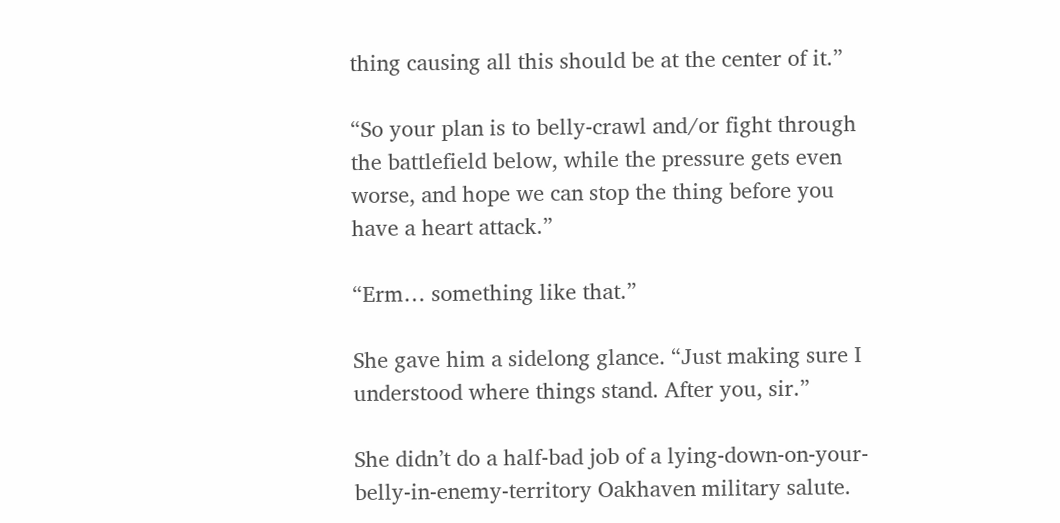thing causing all this should be at the center of it.”

“So your plan is to belly-crawl and/or fight through the battlefield below, while the pressure gets even worse, and hope we can stop the thing before you have a heart attack.”

“Erm… something like that.”

She gave him a sidelong glance. “Just making sure I understood where things stand. After you, sir.”

She didn’t do a half-bad job of a lying-down-on-your-belly-in-enemy-territory Oakhaven military salute.